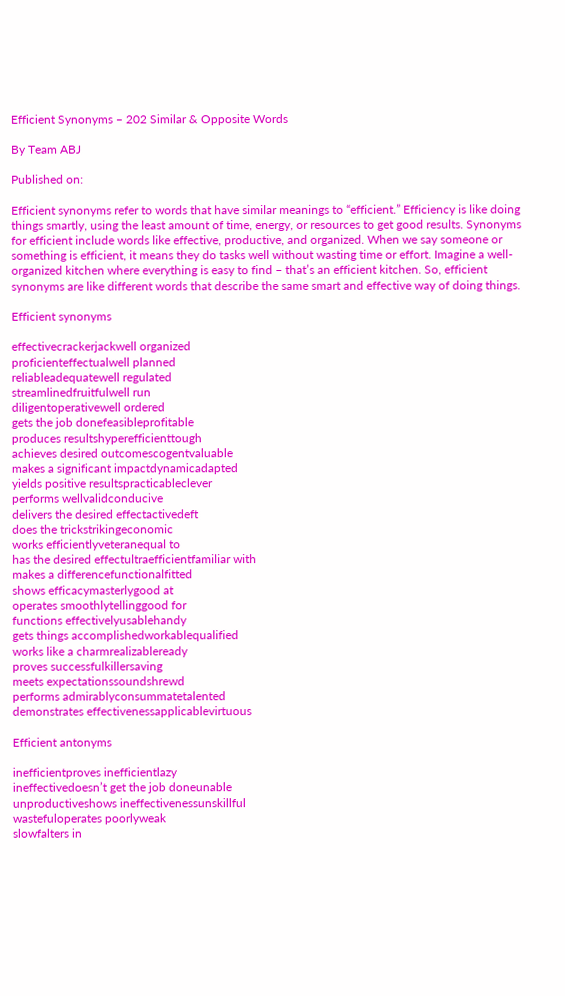Efficient Synonyms – 202 Similar & Opposite Words

By Team ABJ

Published on:

Efficient synonyms refer to words that have similar meanings to “efficient.” Efficiency is like doing things smartly, using the least amount of time, energy, or resources to get good results. Synonyms for efficient include words like effective, productive, and organized. When we say someone or something is efficient, it means they do tasks well without wasting time or effort. Imagine a well-organized kitchen where everything is easy to find – that’s an efficient kitchen. So, efficient synonyms are like different words that describe the same smart and effective way of doing things.

Efficient synonyms

effectivecrackerjackwell organized
proficienteffectualwell planned
reliableadequatewell regulated
streamlinedfruitfulwell run
diligentoperativewell ordered
gets the job donefeasibleprofitable
produces resultshyperefficienttough
achieves desired outcomescogentvaluable
makes a significant impactdynamicadapted
yields positive resultspracticableclever
performs wellvalidconducive
delivers the desired effectactivedeft
does the trickstrikingeconomic
works efficientlyveteranequal to
has the desired effectultraefficientfamiliar with
makes a differencefunctionalfitted
shows efficacymasterlygood at
operates smoothlytellinggood for
functions effectivelyusablehandy
gets things accomplishedworkablequalified
works like a charmrealizableready
proves successfulkillersaving
meets expectationssoundshrewd
performs admirablyconsummatetalented
demonstrates effectivenessapplicablevirtuous

Efficient antonyms

inefficientproves inefficientlazy
ineffectivedoesn’t get the job doneunable
unproductiveshows ineffectivenessunskillful
wastefuloperates poorlyweak
slowfalters in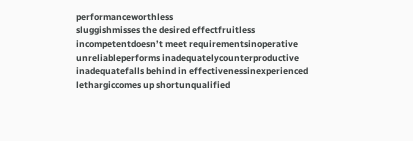performanceworthless
sluggishmisses the desired effectfruitless
incompetentdoesn’t meet requirementsinoperative
unreliableperforms inadequatelycounterproductive
inadequatefalls behind in effectivenessinexperienced
lethargiccomes up shortunqualified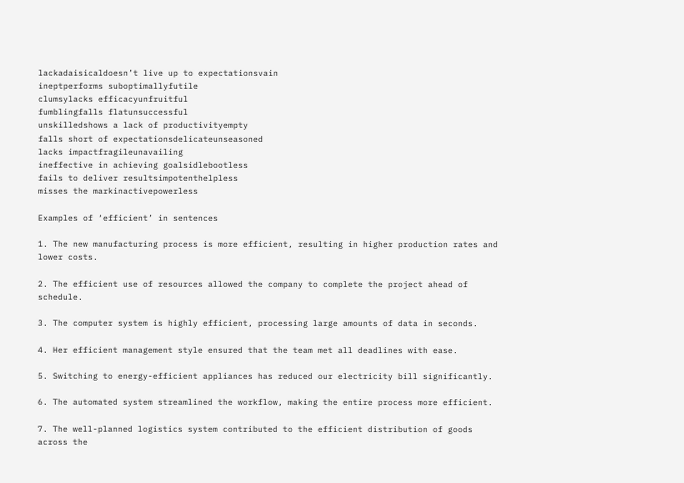lackadaisicaldoesn’t live up to expectationsvain
ineptperforms suboptimallyfutile
clumsylacks efficacyunfruitful
fumblingfalls flatunsuccessful
unskilledshows a lack of productivityempty
falls short of expectationsdelicateunseasoned
lacks impactfragileunavailing
ineffective in achieving goalsidlebootless
fails to deliver resultsimpotenthelpless
misses the markinactivepowerless

Examples of ‘efficient’ in sentences

1. The new manufacturing process is more efficient, resulting in higher production rates and lower costs.

2. The efficient use of resources allowed the company to complete the project ahead of schedule.

3. The computer system is highly efficient, processing large amounts of data in seconds.

4. Her efficient management style ensured that the team met all deadlines with ease.

5. Switching to energy-efficient appliances has reduced our electricity bill significantly.

6. The automated system streamlined the workflow, making the entire process more efficient.

7. The well-planned logistics system contributed to the efficient distribution of goods across the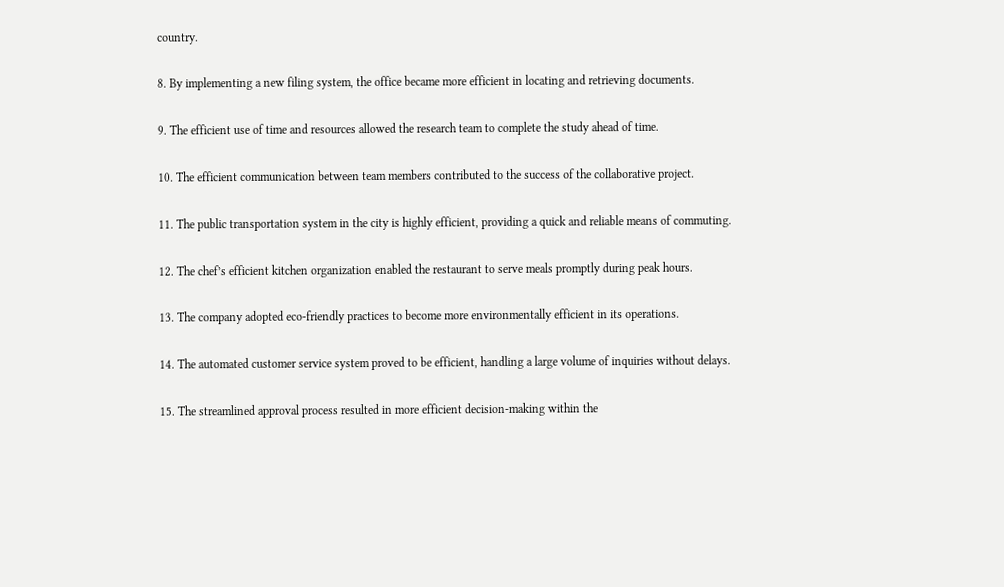country.

8. By implementing a new filing system, the office became more efficient in locating and retrieving documents.

9. The efficient use of time and resources allowed the research team to complete the study ahead of time.

10. The efficient communication between team members contributed to the success of the collaborative project.

11. The public transportation system in the city is highly efficient, providing a quick and reliable means of commuting.

12. The chef’s efficient kitchen organization enabled the restaurant to serve meals promptly during peak hours.

13. The company adopted eco-friendly practices to become more environmentally efficient in its operations.

14. The automated customer service system proved to be efficient, handling a large volume of inquiries without delays.

15. The streamlined approval process resulted in more efficient decision-making within the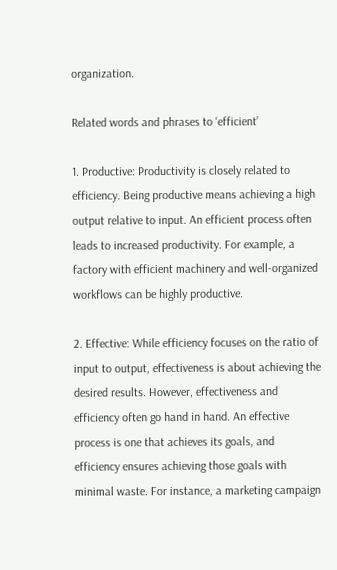organization.

Related words and phrases to ‘efficient’

1. Productive: Productivity is closely related to efficiency. Being productive means achieving a high output relative to input. An efficient process often leads to increased productivity. For example, a factory with efficient machinery and well-organized workflows can be highly productive.

2. Effective: While efficiency focuses on the ratio of input to output, effectiveness is about achieving the desired results. However, effectiveness and efficiency often go hand in hand. An effective process is one that achieves its goals, and efficiency ensures achieving those goals with minimal waste. For instance, a marketing campaign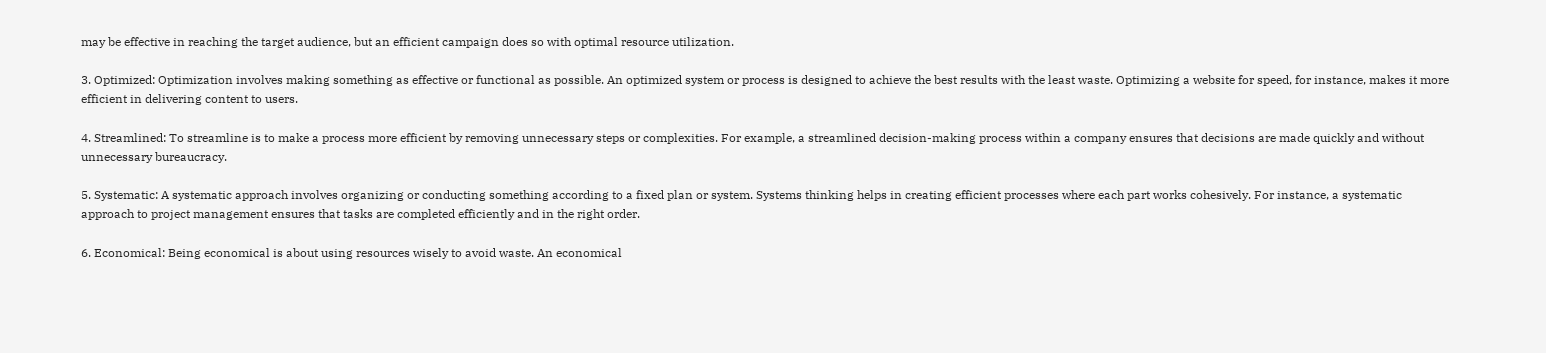may be effective in reaching the target audience, but an efficient campaign does so with optimal resource utilization.

3. Optimized: Optimization involves making something as effective or functional as possible. An optimized system or process is designed to achieve the best results with the least waste. Optimizing a website for speed, for instance, makes it more efficient in delivering content to users.

4. Streamlined: To streamline is to make a process more efficient by removing unnecessary steps or complexities. For example, a streamlined decision-making process within a company ensures that decisions are made quickly and without unnecessary bureaucracy.

5. Systematic: A systematic approach involves organizing or conducting something according to a fixed plan or system. Systems thinking helps in creating efficient processes where each part works cohesively. For instance, a systematic approach to project management ensures that tasks are completed efficiently and in the right order.

6. Economical: Being economical is about using resources wisely to avoid waste. An economical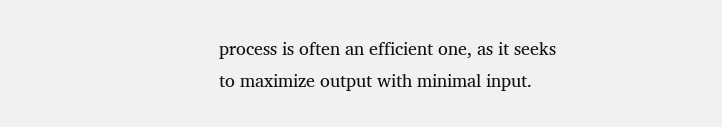process is often an efficient one, as it seeks to maximize output with minimal input.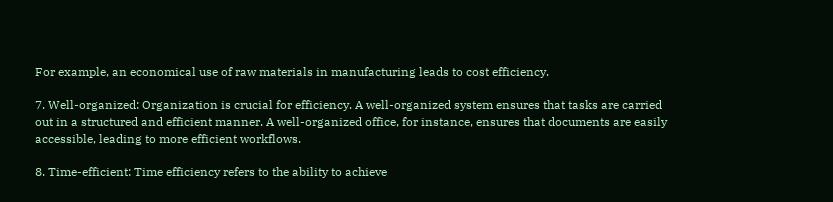For example, an economical use of raw materials in manufacturing leads to cost efficiency.

7. Well-organized: Organization is crucial for efficiency. A well-organized system ensures that tasks are carried out in a structured and efficient manner. A well-organized office, for instance, ensures that documents are easily accessible, leading to more efficient workflows.

8. Time-efficient: Time efficiency refers to the ability to achieve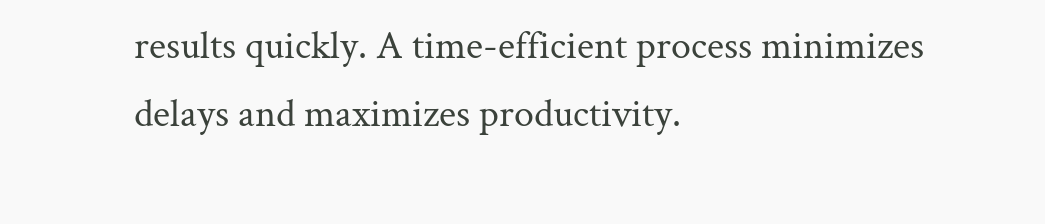results quickly. A time-efficient process minimizes delays and maximizes productivity.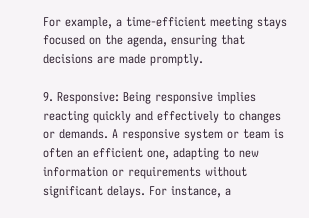For example, a time-efficient meeting stays focused on the agenda, ensuring that decisions are made promptly.

9. Responsive: Being responsive implies reacting quickly and effectively to changes or demands. A responsive system or team is often an efficient one, adapting to new information or requirements without significant delays. For instance, a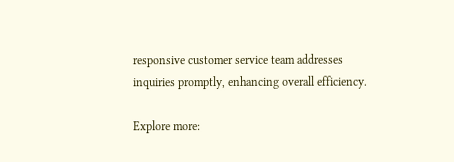responsive customer service team addresses inquiries promptly, enhancing overall efficiency.

Explore more: